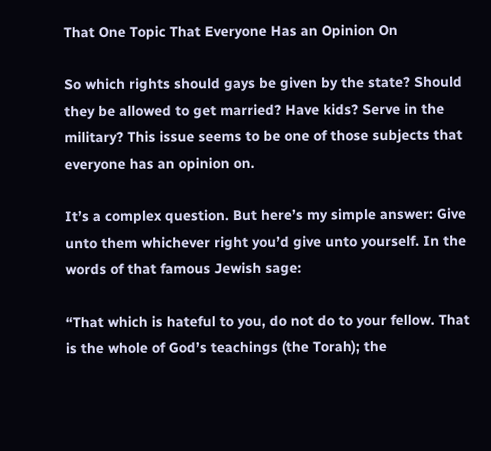That One Topic That Everyone Has an Opinion On

So which rights should gays be given by the state? Should they be allowed to get married? Have kids? Serve in the military? This issue seems to be one of those subjects that everyone has an opinion on.

It’s a complex question. But here’s my simple answer: Give unto them whichever right you’d give unto yourself. In the words of that famous Jewish sage:

“That which is hateful to you, do not do to your fellow. That is the whole of God’s teachings (the Torah); the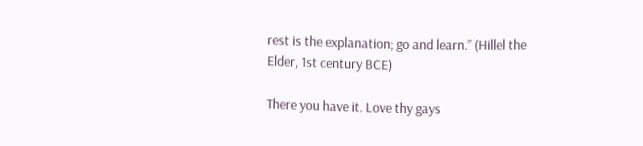rest is the explanation; go and learn.” (Hillel the Elder, 1st century BCE)

There you have it. Love thy gays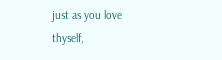just as you love thyself,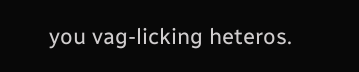you vag-licking heteros.